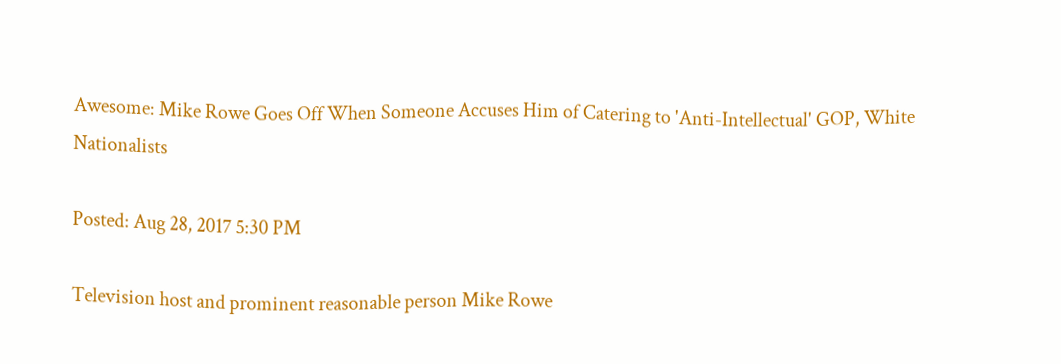Awesome: Mike Rowe Goes Off When Someone Accuses Him of Catering to 'Anti-Intellectual' GOP, White Nationalists

Posted: Aug 28, 2017 5:30 PM

Television host and prominent reasonable person Mike Rowe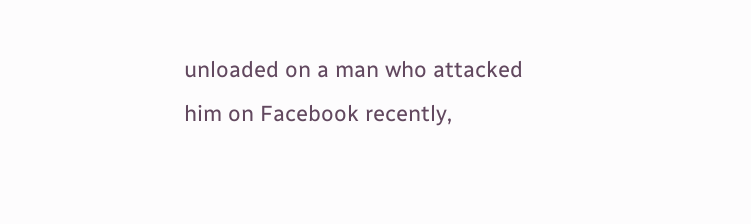unloaded on a man who attacked him on Facebook recently,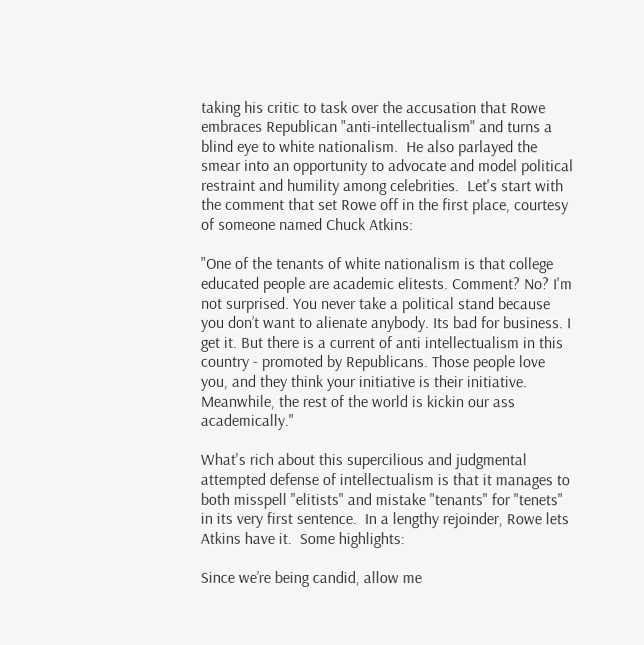taking his critic to task over the accusation that Rowe embraces Republican "anti-intellectualism" and turns a blind eye to white nationalism.  He also parlayed the smear into an opportunity to advocate and model political restraint and humility among celebrities.  Let's start with the comment that set Rowe off in the first place, courtesy of someone named Chuck Atkins:

"One of the tenants of white nationalism is that college educated people are academic elitests. Comment? No? I'm not surprised. You never take a political stand because you don’t want to alienate anybody. Its bad for business. I get it. But there is a current of anti intellectualism in this country - promoted by Republicans. Those people love you, and they think your initiative is their initiative. Meanwhile, the rest of the world is kickin our ass academically."

What's rich about this supercilious and judgmental attempted defense of intellectualism is that it manages to both misspell "elitists" and mistake "tenants" for "tenets" in its very first sentence.  In a lengthy rejoinder, Rowe lets Atkins have it.  Some highlights:

Since we’re being candid, allow me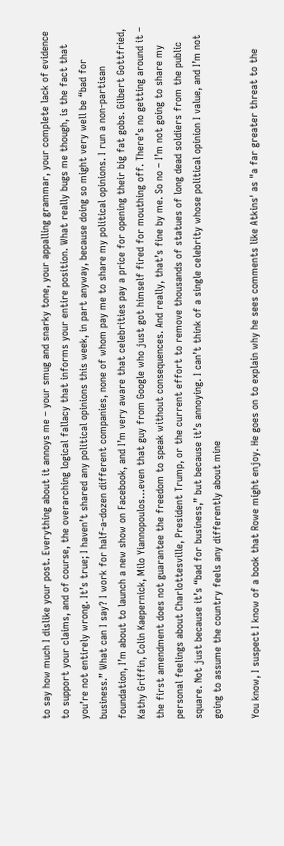to say how much I dislike your post. Everything about it annoys me – your smug and snarky tone, your appalling grammar, your complete lack of evidence to support your claims, and of course, the overarching logical fallacy that informs your entire position. What really bugs me though, is the fact that you’re not entirely wrong. It’s true; I haven’t shared any political opinions this week, in part anyway, because doing so might very well be “bad for business.” What can I say? I work for half-a-dozen different companies, none of whom pay me to share my political opinions. I run a non-partisan foundation, I’m about to launch a new show on Facebook, and I’m very aware that celebrities pay a price for opening their big fat gobs. Gilbert Gottfried, Kathy Griffin, Colin Kaepernick, Milo Yiannopoulos…even that guy from Google who just got himself fired for mouthing off. There’s no getting around it – the first amendment does not guarantee the freedom to speak without consequences. And really, that’s fine by me. So no – I’m not going to share my personal feelings about Charlottesville, President Trump, or the current effort to remove thousands of statues of long dead soldiers from the public square. Not just because it’s “bad for business,” but because it’s annoying. I can’t think of a single celebrity whose political opinion I value, and I’m not going to assume the country feels any differently about mine

You know, I suspect I know of a book that Rowe might enjoy. He goes on to explain why he sees comments like Atkins' as "a far greater threat to the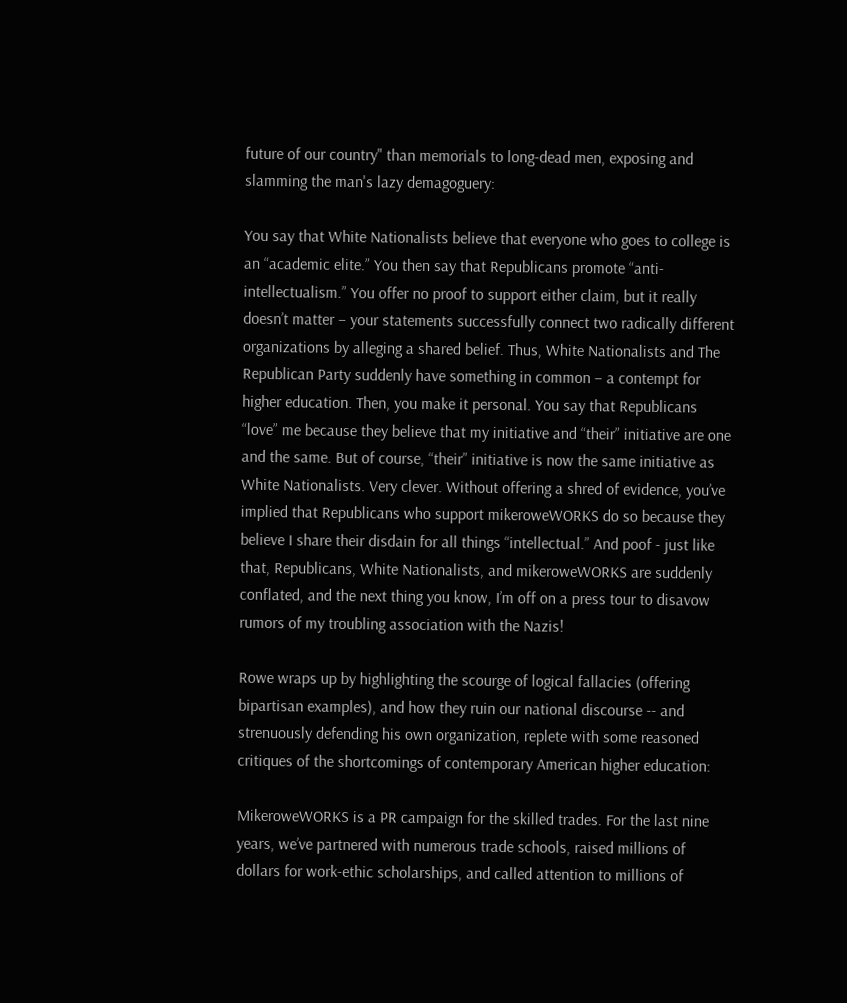future of our country" than memorials to long-dead men, exposing and slamming the man's lazy demagoguery:

You say that White Nationalists believe that everyone who goes to college is an “academic elite.” You then say that Republicans promote “anti-intellectualism.” You offer no proof to support either claim, but it really doesn’t matter – your statements successfully connect two radically different organizations by alleging a shared belief. Thus, White Nationalists and The Republican Party suddenly have something in common – a contempt for higher education. Then, you make it personal. You say that Republicans “love” me because they believe that my initiative and “their” initiative are one and the same. But of course, “their” initiative is now the same initiative as White Nationalists. Very clever. Without offering a shred of evidence, you’ve implied that Republicans who support mikeroweWORKS do so because they believe I share their disdain for all things “intellectual.” And poof - just like that, Republicans, White Nationalists, and mikeroweWORKS are suddenly conflated, and the next thing you know, I’m off on a press tour to disavow rumors of my troubling association with the Nazis!

Rowe wraps up by highlighting the scourge of logical fallacies (offering bipartisan examples), and how they ruin our national discourse -- and strenuously defending his own organization, replete with some reasoned critiques of the shortcomings of contemporary American higher education:

MikeroweWORKS is a PR campaign for the skilled trades. For the last nine years, we’ve partnered with numerous trade schools, raised millions of dollars for work-ethic scholarships, and called attention to millions of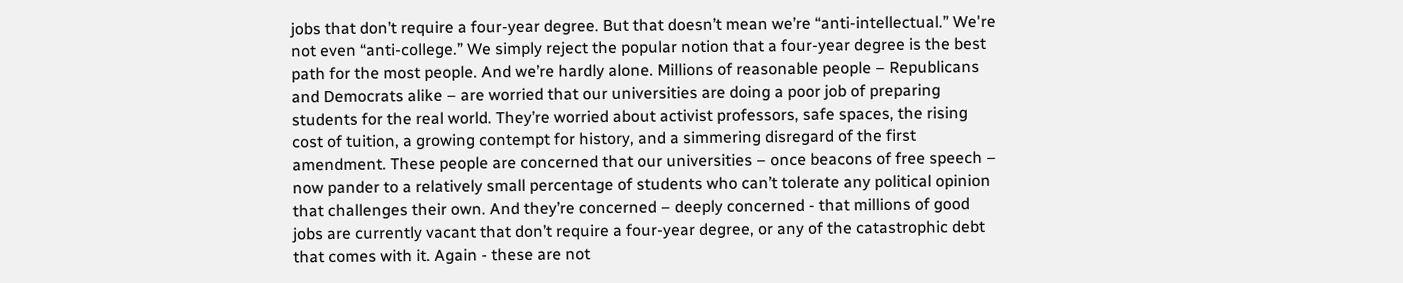jobs that don’t require a four-year degree. But that doesn’t mean we’re “anti-intellectual.” We're not even “anti-college.” We simply reject the popular notion that a four-year degree is the best path for the most people. And we’re hardly alone. Millions of reasonable people – Republicans and Democrats alike – are worried that our universities are doing a poor job of preparing students for the real world. They’re worried about activist professors, safe spaces, the rising cost of tuition, a growing contempt for history, and a simmering disregard of the first amendment. These people are concerned that our universities – once beacons of free speech – now pander to a relatively small percentage of students who can’t tolerate any political opinion that challenges their own. And they’re concerned – deeply concerned - that millions of good jobs are currently vacant that don’t require a four-year degree, or any of the catastrophic debt that comes with it. Again - these are not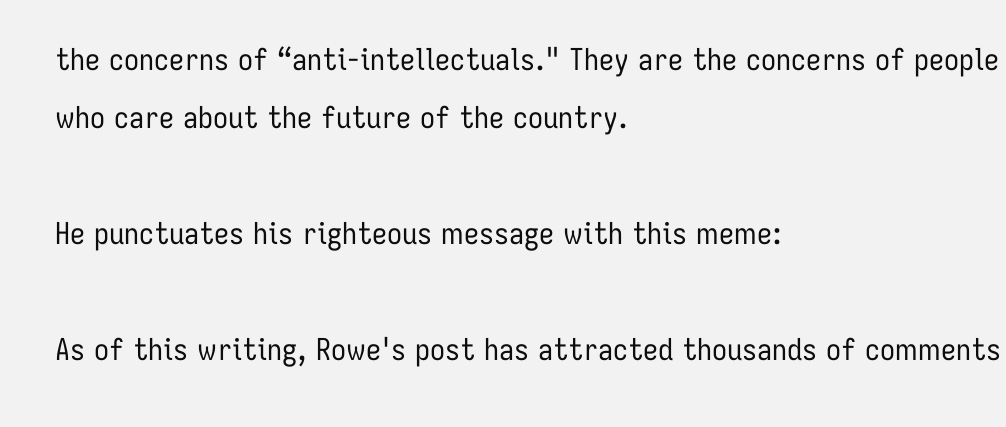the concerns of “anti-intellectuals." They are the concerns of people who care about the future of the country.

He punctuates his righteous message with this meme:

As of this writing, Rowe's post has attracted thousands of comments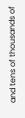and tens of thousands of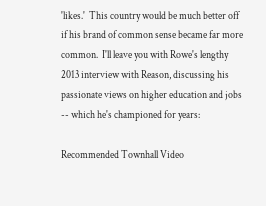'likes.'  This country would be much better off if his brand of common sense became far more common.  I'll leave you with Rowe's lengthy 2013 interview with Reason, discussing his passionate views on higher education and jobs -- which he's championed for years:

Recommended Townhall Video